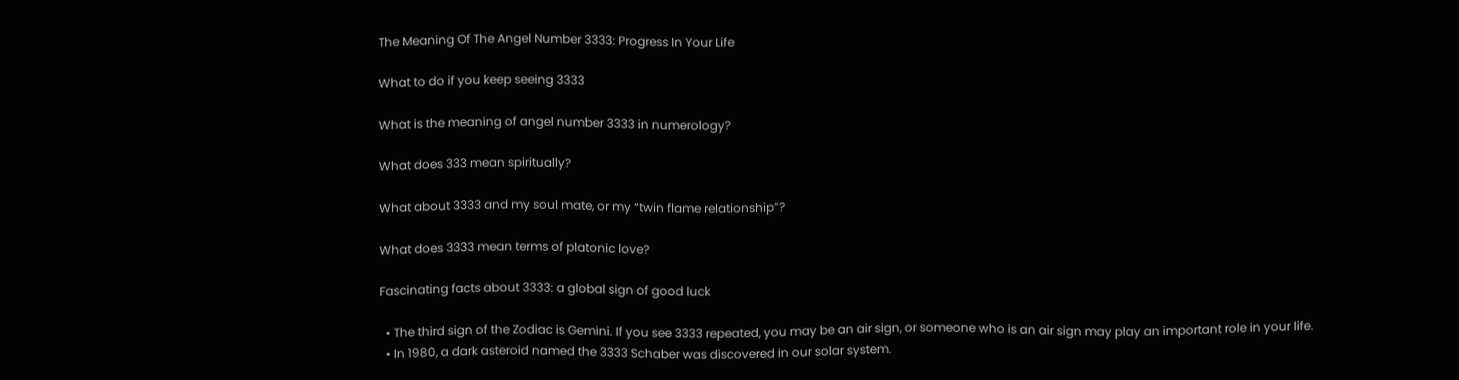The Meaning Of The Angel Number 3333: Progress In Your Life

What to do if you keep seeing 3333

What is the meaning of angel number 3333 in numerology?

What does 333 mean spiritually?

What about 3333 and my soul mate, or my “twin flame relationship”?

What does 3333 mean terms of platonic love?

Fascinating facts about 3333: a global sign of good luck

  • The third sign of the Zodiac is Gemini. If you see 3333 repeated, you may be an air sign, or someone who is an air sign may play an important role in your life.
  • In 1980, a dark asteroid named the 3333 Schaber was discovered in our solar system.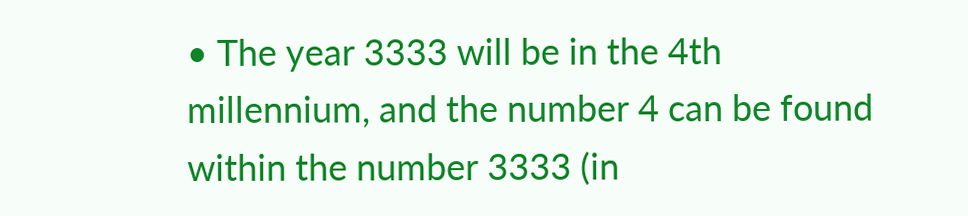• The year 3333 will be in the 4th millennium, and the number 4 can be found within the number 3333 (in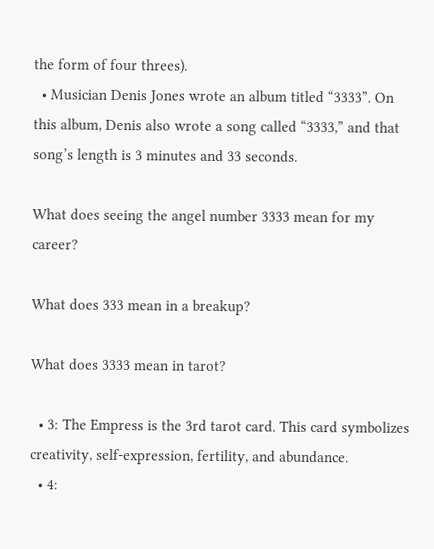the form of four threes).
  • Musician Denis Jones wrote an album titled “3333”. On this album, Denis also wrote a song called “3333,” and that song’s length is 3 minutes and 33 seconds.

What does seeing the angel number 3333 mean for my career?

What does 333 mean in a breakup?

What does 3333 mean in tarot?

  • 3: The Empress is the 3rd tarot card. This card symbolizes creativity, self-expression, fertility, and abundance.
  • 4: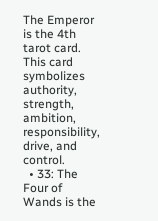The Emperor is the 4th tarot card. This card symbolizes authority, strength, ambition, responsibility, drive, and control.
  • 33: The Four of Wands is the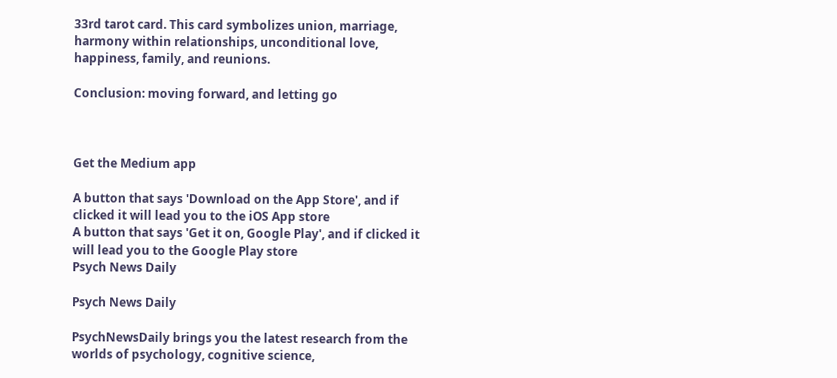33rd tarot card. This card symbolizes union, marriage, harmony within relationships, unconditional love, happiness, family, and reunions.

Conclusion: moving forward, and letting go



Get the Medium app

A button that says 'Download on the App Store', and if clicked it will lead you to the iOS App store
A button that says 'Get it on, Google Play', and if clicked it will lead you to the Google Play store
Psych News Daily

Psych News Daily

PsychNewsDaily brings you the latest research from the worlds of psychology, cognitive science,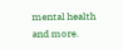mental health and more.